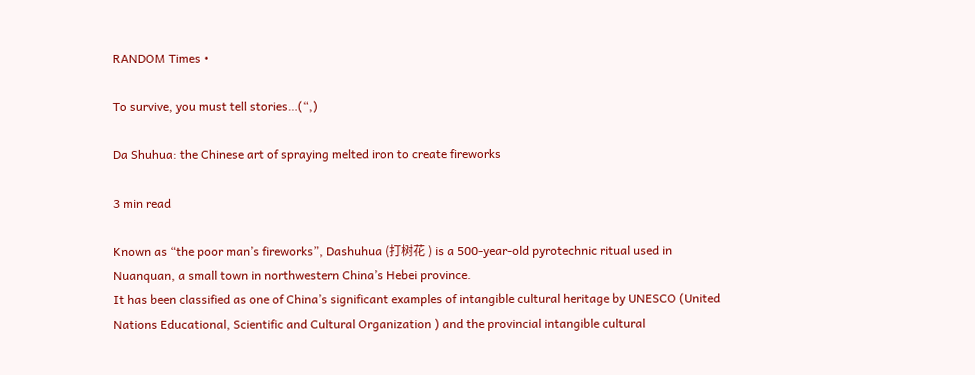RANDOM Times •

To survive, you must tell stories…(“,)

Da Shuhua: the Chinese art of spraying melted iron to create fireworks

3 min read

Known as “the poor man’s fireworks”, Dashuhua (打树花 ) is a 500-year-old pyrotechnic ritual used in Nuanquan, a small town in northwestern China’s Hebei province.
It has been classified as one of China’s significant examples of intangible cultural heritage by UNESCO (United Nations Educational, Scientific and Cultural Organization ) and the provincial intangible cultural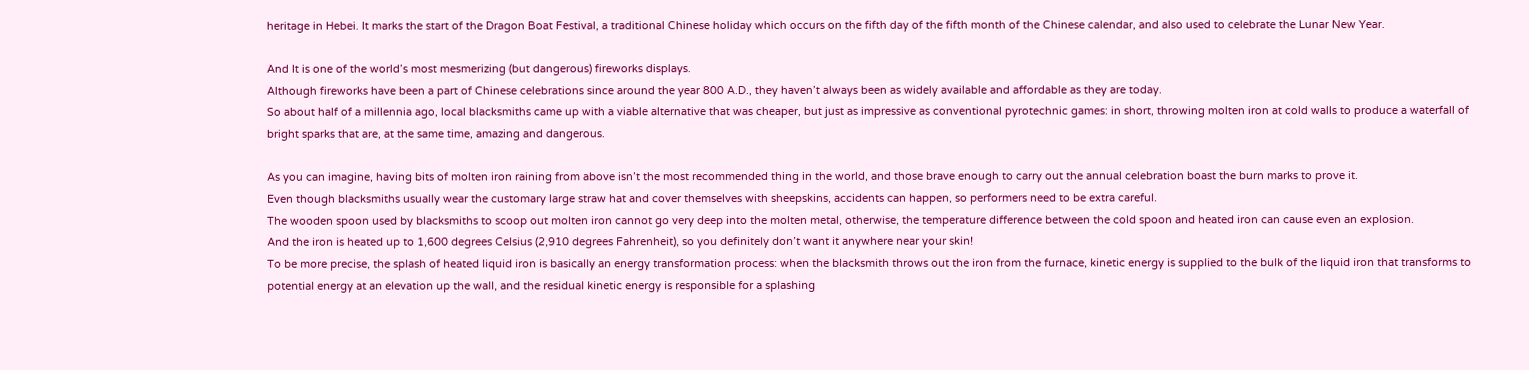heritage in Hebei. It marks the start of the Dragon Boat Festival, a traditional Chinese holiday which occurs on the fifth day of the fifth month of the Chinese calendar, and also used to celebrate the Lunar New Year.

And It is one of the world’s most mesmerizing (but dangerous) fireworks displays.
Although fireworks have been a part of Chinese celebrations since around the year 800 A.D., they haven’t always been as widely available and affordable as they are today.
So about half of a millennia ago, local blacksmiths came up with a viable alternative that was cheaper, but just as impressive as conventional pyrotechnic games: in short, throwing molten iron at cold walls to produce a waterfall of bright sparks that are, at the same time, amazing and dangerous.

As you can imagine, having bits of molten iron raining from above isn’t the most recommended thing in the world, and those brave enough to carry out the annual celebration boast the burn marks to prove it.
Even though blacksmiths usually wear the customary large straw hat and cover themselves with sheepskins, accidents can happen, so performers need to be extra careful.
The wooden spoon used by blacksmiths to scoop out molten iron cannot go very deep into the molten metal, otherwise, the temperature difference between the cold spoon and heated iron can cause even an explosion.
And the iron is heated up to 1,600 degrees Celsius (2,910 degrees Fahrenheit), so you definitely don’t want it anywhere near your skin!
To be more precise, the splash of heated liquid iron is basically an energy transformation process: when the blacksmith throws out the iron from the furnace, kinetic energy is supplied to the bulk of the liquid iron that transforms to potential energy at an elevation up the wall, and the residual kinetic energy is responsible for a splashing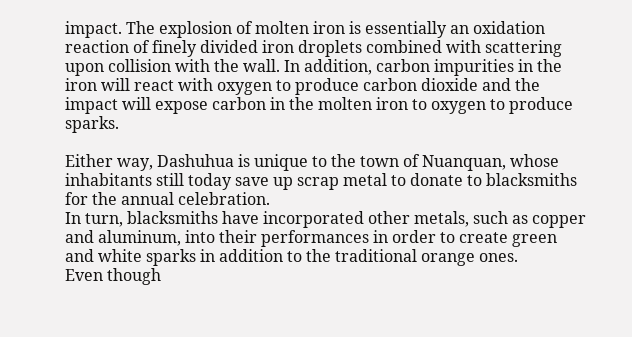impact. The explosion of molten iron is essentially an oxidation reaction of finely divided iron droplets combined with scattering upon collision with the wall. In addition, carbon impurities in the iron will react with oxygen to produce carbon dioxide and the impact will expose carbon in the molten iron to oxygen to produce sparks.

Either way, Dashuhua is unique to the town of Nuanquan, whose inhabitants still today save up scrap metal to donate to blacksmiths for the annual celebration.
In turn, blacksmiths have incorporated other metals, such as copper and aluminum, into their performances in order to create green and white sparks in addition to the traditional orange ones.
Even though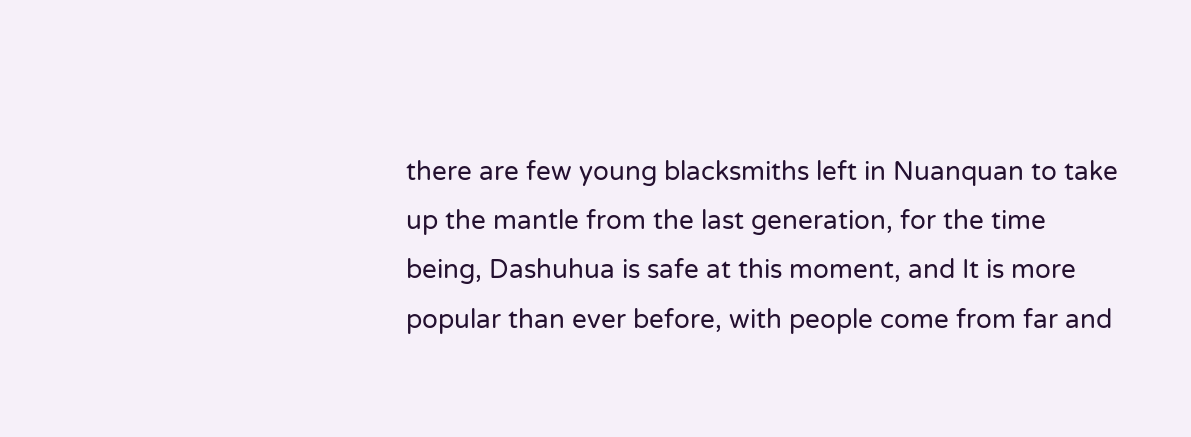there are few young blacksmiths left in Nuanquan to take up the mantle from the last generation, for the time being, Dashuhua is safe at this moment, and It is more popular than ever before, with people come from far and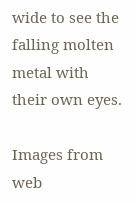wide to see the falling molten metal with their own eyes.

Images from web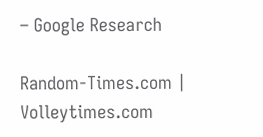– Google Research

Random-Times.com | Volleytimes.com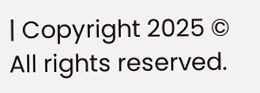| Copyright 2025 © All rights reserved.